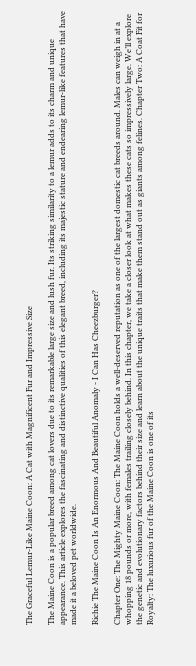The Graceful Lemur-Like Maine Coon: A Cat with Magnificent Fur and Impressive Size

The Maine Coon is a popular breed among cat lovers due to its remarkable large size and lush fur. Its striking similarity to a lemur adds to its charm and unique appearance. This article explores the fascinating and distinctive qualities of this elegant breed, including its majestic stature and endearing lemur-like features that have made it a beloved pet worldwide.

Richie The Maine Coon Is An Enormous And Beautiful Anomaly - I Can Has Cheezburger?

Chapter One: The Mighty Maine Coon: The Maine Coon holds a well-deserved reputation as one of the largest domestic cat breeds around. Males can weigh in at a whopping 18 pounds or more, with females trailing closely behind. In this chapter, we take a closer look at what makes these cats so impressively large. We’ll explore the genetic and evolutionary factors behind their size and learn about the unique traits that make them stand out as giants among felines. Chapter Two: A Coat Fit for Royalty: The luxurious fur of the Maine Coon is one of its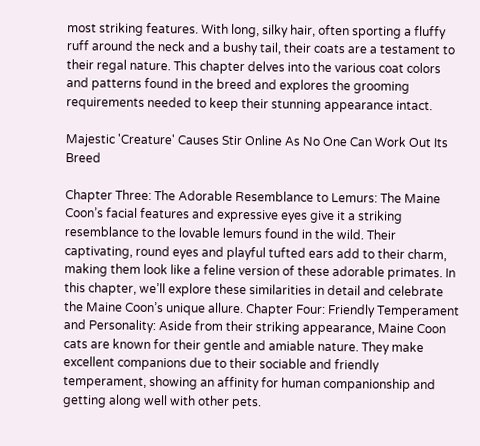most striking features. With long, silky hair, often sporting a fluffy ruff around the neck and a bushy tail, their coats are a testament to their regal nature. This chapter delves into the various coat colors and patterns found in the breed and explores the grooming requirements needed to keep their stunning appearance intact.

Majestic 'Creature' Causes Stir Online As No One Can Work Out Its Breed

Chapter Three: The Adorable Resemblance to Lemurs: The Maine Coon’s facial features and expressive eyes give it a striking resemblance to the lovable lemurs found in the wild. Their captivating, round eyes and playful tufted ears add to their charm, making them look like a feline version of these adorable primates. In this chapter, we’ll explore these similarities in detail and celebrate the Maine Coon’s unique allure. Chapter Four: Friendly Temperament and Personality: Aside from their striking appearance, Maine Coon cats are known for their gentle and amiable nature. They make excellent companions due to their sociable and friendly temperament, showing an affinity for human companionship and getting along well with other pets.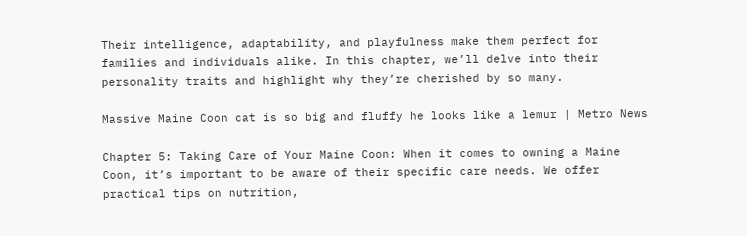Their intelligence, adaptability, and playfulness make them perfect for families and individuals alike. In this chapter, we’ll delve into their personality traits and highlight why they’re cherished by so many.

Massive Maine Coon cat is so big and fluffy he looks like a lemur | Metro News

Chapter 5: Taking Care of Your Maine Coon: When it comes to owning a Maine Coon, it’s important to be aware of their specific care needs. We offer practical tips on nutrition,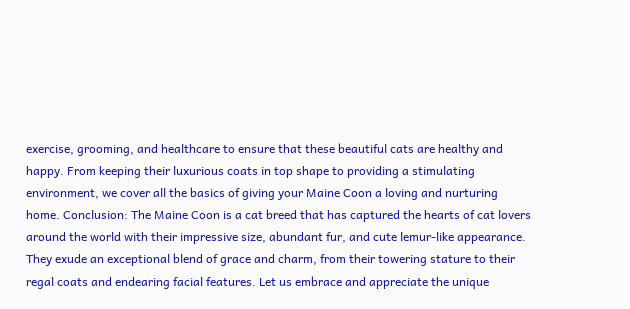exercise, grooming, and healthcare to ensure that these beautiful cats are healthy and happy. From keeping their luxurious coats in top shape to providing a stimulating environment, we cover all the basics of giving your Maine Coon a loving and nurturing home. Conclusion: The Maine Coon is a cat breed that has captured the hearts of cat lovers around the world with their impressive size, abundant fur, and cute lemur-like appearance. They exude an exceptional blend of grace and charm, from their towering stature to their regal coats and endearing facial features. Let us embrace and appreciate the unique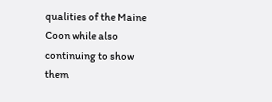qualities of the Maine Coon while also continuing to show them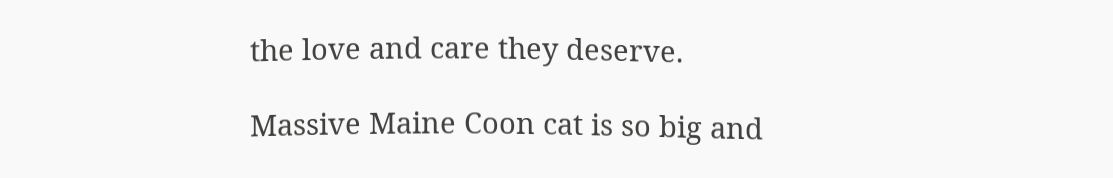the love and care they deserve.

Massive Maine Coon cat is so big and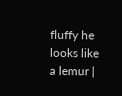fluffy he looks like a lemur |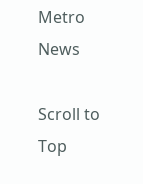Metro News

Scroll to Top